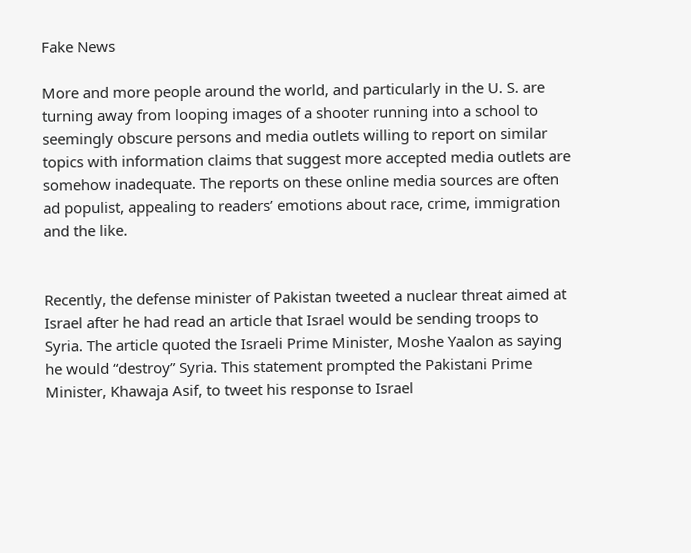Fake News

More and more people around the world, and particularly in the U. S. are turning away from looping images of a shooter running into a school to seemingly obscure persons and media outlets willing to report on similar topics with information claims that suggest more accepted media outlets are somehow inadequate. The reports on these online media sources are often ad populist, appealing to readers’ emotions about race, crime, immigration and the like.


Recently, the defense minister of Pakistan tweeted a nuclear threat aimed at Israel after he had read an article that Israel would be sending troops to Syria. The article quoted the Israeli Prime Minister, Moshe Yaalon as saying he would “destroy” Syria. This statement prompted the Pakistani Prime Minister, Khawaja Asif, to tweet his response to Israel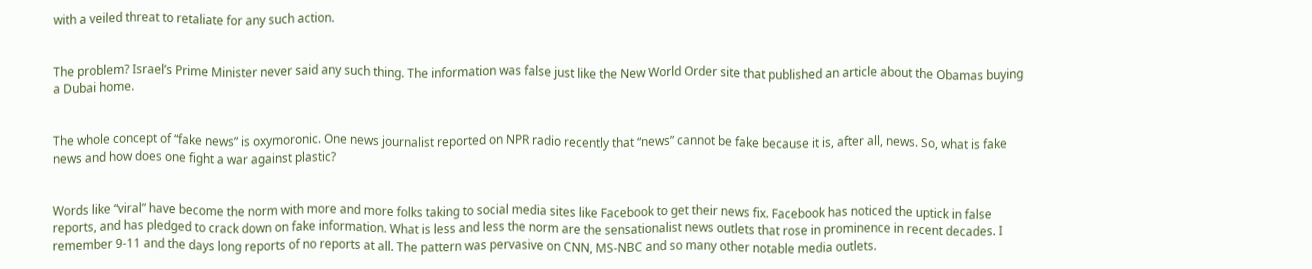with a veiled threat to retaliate for any such action.


The problem? Israel’s Prime Minister never said any such thing. The information was false just like the New World Order site that published an article about the Obamas buying a Dubai home.


The whole concept of “fake news” is oxymoronic. One news journalist reported on NPR radio recently that “news” cannot be fake because it is, after all, news. So, what is fake news and how does one fight a war against plastic?


Words like “viral” have become the norm with more and more folks taking to social media sites like Facebook to get their news fix. Facebook has noticed the uptick in false reports, and has pledged to crack down on fake information. What is less and less the norm are the sensationalist news outlets that rose in prominence in recent decades. I remember 9-11 and the days long reports of no reports at all. The pattern was pervasive on CNN, MS-NBC and so many other notable media outlets.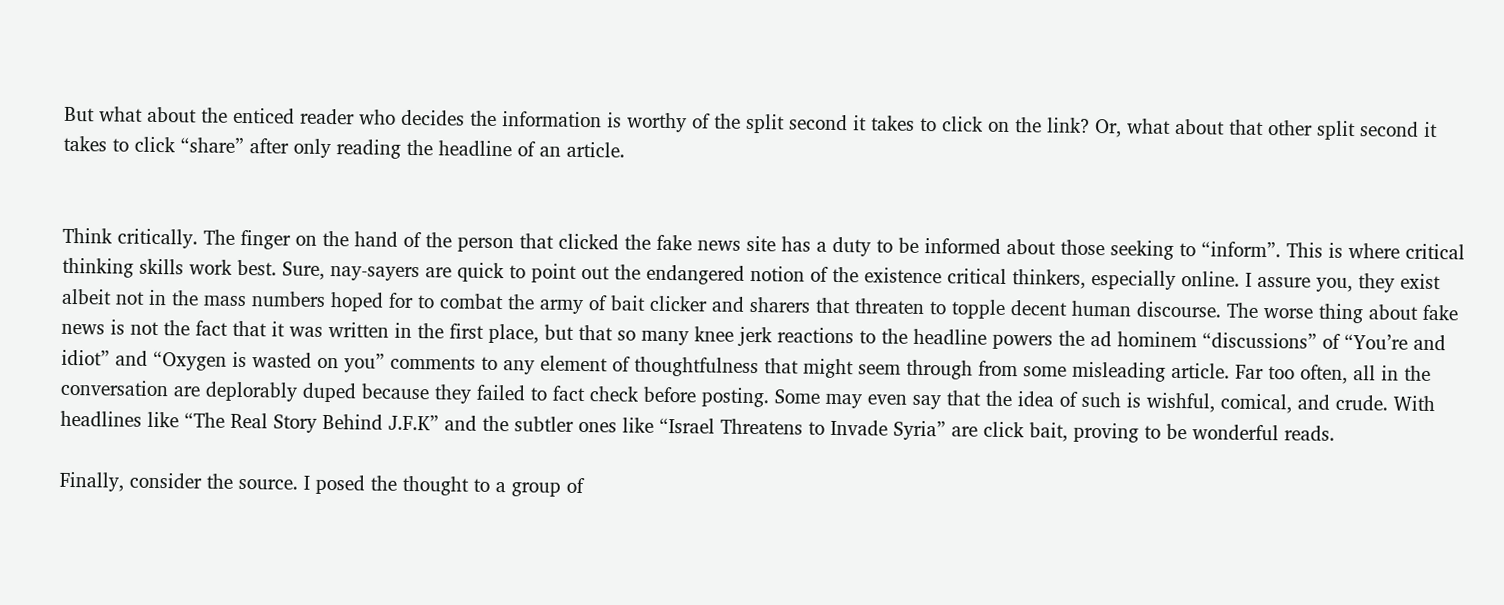But what about the enticed reader who decides the information is worthy of the split second it takes to click on the link? Or, what about that other split second it takes to click “share” after only reading the headline of an article.


Think critically. The finger on the hand of the person that clicked the fake news site has a duty to be informed about those seeking to “inform”. This is where critical thinking skills work best. Sure, nay-sayers are quick to point out the endangered notion of the existence critical thinkers, especially online. I assure you, they exist albeit not in the mass numbers hoped for to combat the army of bait clicker and sharers that threaten to topple decent human discourse. The worse thing about fake news is not the fact that it was written in the first place, but that so many knee jerk reactions to the headline powers the ad hominem “discussions” of “You’re and idiot” and “Oxygen is wasted on you” comments to any element of thoughtfulness that might seem through from some misleading article. Far too often, all in the conversation are deplorably duped because they failed to fact check before posting. Some may even say that the idea of such is wishful, comical, and crude. With headlines like “The Real Story Behind J.F.K” and the subtler ones like “Israel Threatens to Invade Syria” are click bait, proving to be wonderful reads.

Finally, consider the source. I posed the thought to a group of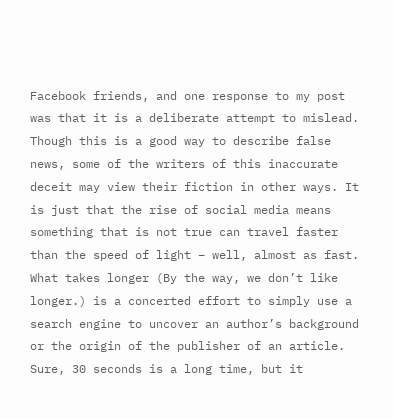Facebook friends, and one response to my post was that it is a deliberate attempt to mislead. Though this is a good way to describe false news, some of the writers of this inaccurate deceit may view their fiction in other ways. It is just that the rise of social media means something that is not true can travel faster than the speed of light – well, almost as fast. What takes longer (By the way, we don’t like longer.) is a concerted effort to simply use a search engine to uncover an author’s background or the origin of the publisher of an article. Sure, 30 seconds is a long time, but it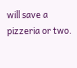will save a pizzeria or two.